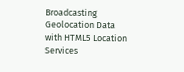Broadcasting Geolocation Data with HTML5 Location Services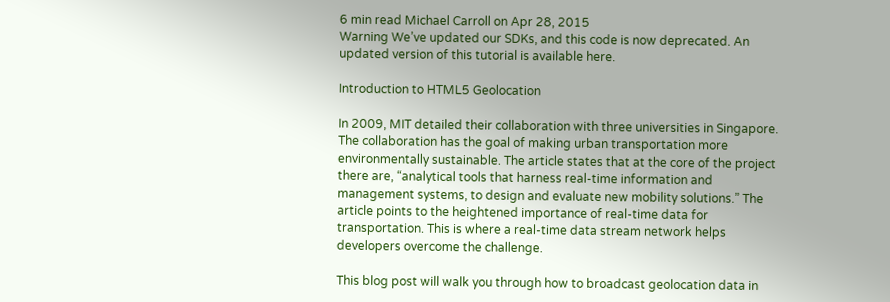6 min read Michael Carroll on Apr 28, 2015
Warning We’ve updated our SDKs, and this code is now deprecated. An updated version of this tutorial is available here.

Introduction to HTML5 Geolocation

In 2009, MIT detailed their collaboration with three universities in Singapore. The collaboration has the goal of making urban transportation more environmentally sustainable. The article states that at the core of the project there are, “analytical tools that harness real-time information and management systems, to design and evaluate new mobility solutions.” The article points to the heightened importance of real-time data for transportation. This is where a real-time data stream network helps developers overcome the challenge.

This blog post will walk you through how to broadcast geolocation data in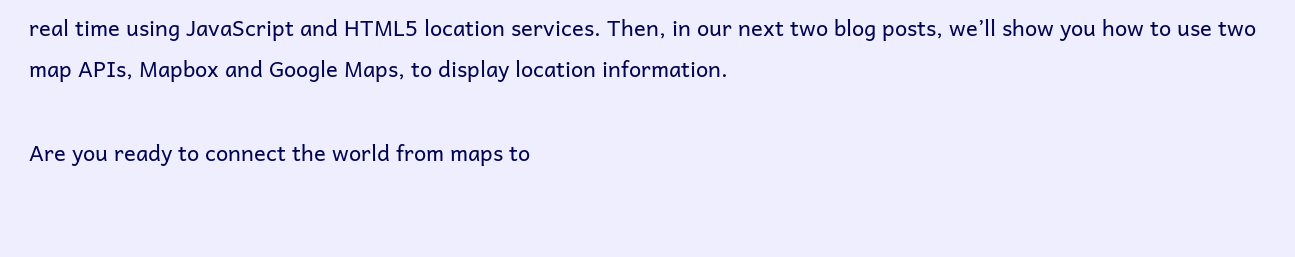real time using JavaScript and HTML5 location services. Then, in our next two blog posts, we’ll show you how to use two map APIs, Mapbox and Google Maps, to display location information.

Are you ready to connect the world from maps to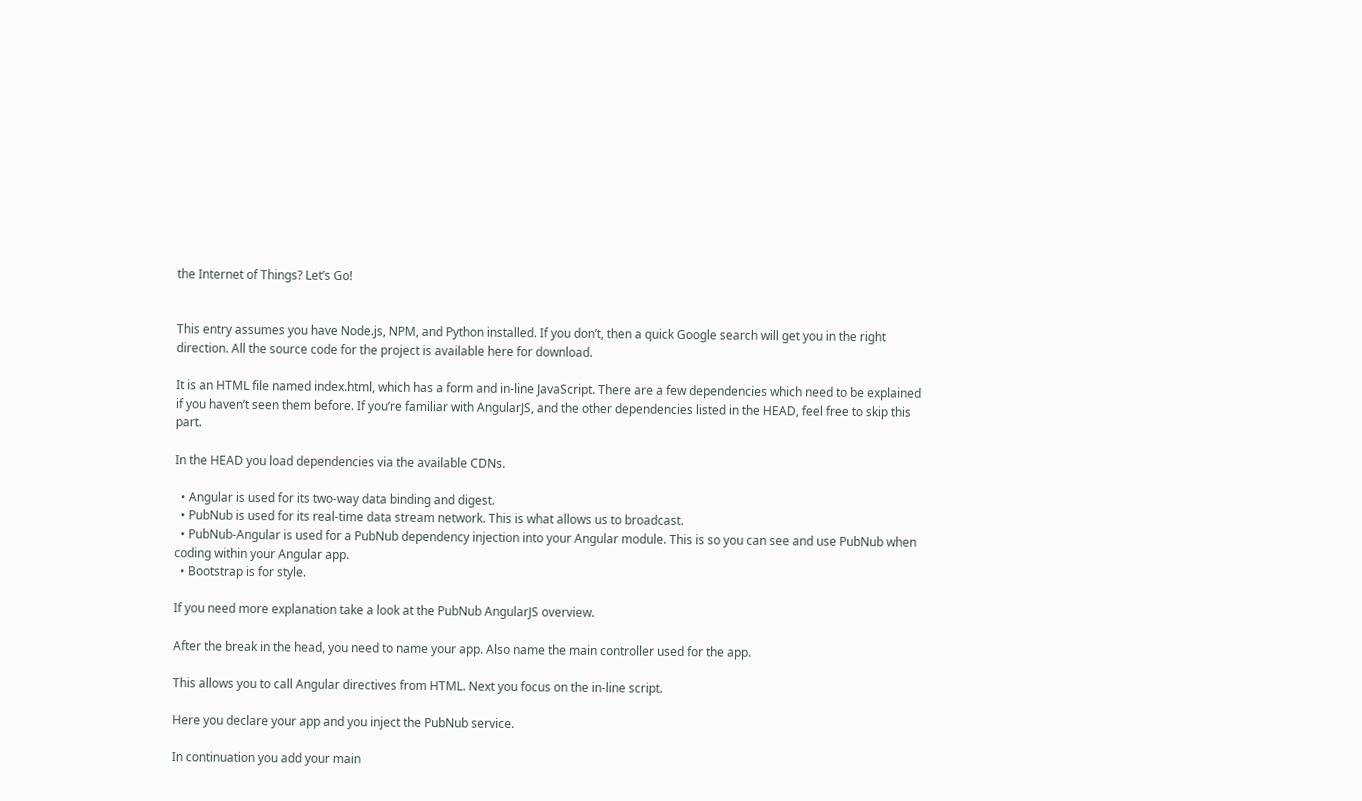the Internet of Things? Let’s Go!


This entry assumes you have Node.js, NPM, and Python installed. If you don’t, then a quick Google search will get you in the right direction. All the source code for the project is available here for download.

It is an HTML file named index.html, which has a form and in-line JavaScript. There are a few dependencies which need to be explained if you haven’t seen them before. If you’re familiar with AngularJS, and the other dependencies listed in the HEAD, feel free to skip this part.

In the HEAD you load dependencies via the available CDNs.

  • Angular is used for its two-way data binding and digest.
  • PubNub is used for its real-time data stream network. This is what allows us to broadcast.
  • PubNub-Angular is used for a PubNub dependency injection into your Angular module. This is so you can see and use PubNub when coding within your Angular app.
  • Bootstrap is for style.

If you need more explanation take a look at the PubNub AngularJS overview.

After the break in the head, you need to name your app. Also name the main controller used for the app.

This allows you to call Angular directives from HTML. Next you focus on the in-line script.

Here you declare your app and you inject the PubNub service.

In continuation you add your main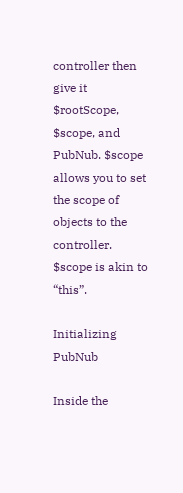controller then give it $rootScope, $scope, and PubNub. $scope allows you to set the scope of objects to the controller. $scope is akin to “this”.

Initializing PubNub

Inside the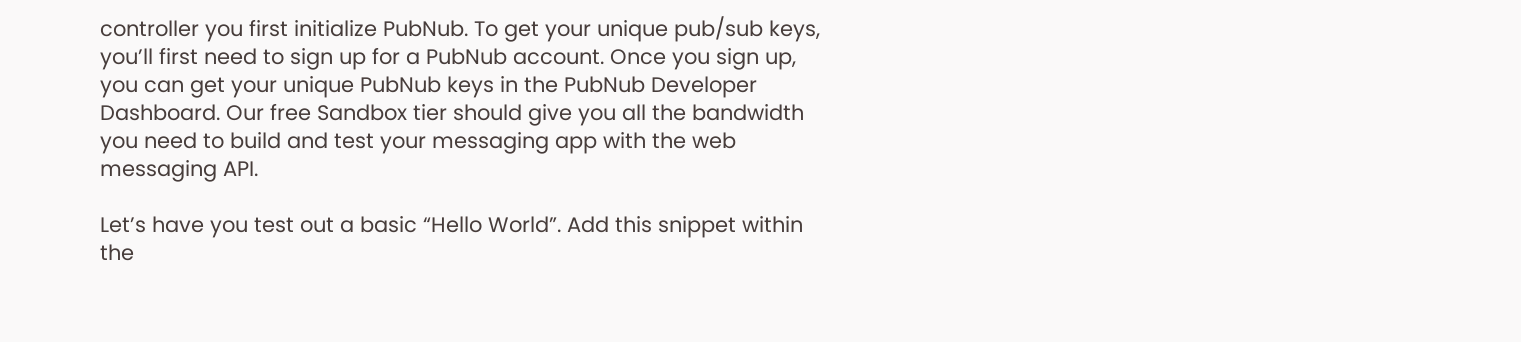controller you first initialize PubNub. To get your unique pub/sub keys, you’ll first need to sign up for a PubNub account. Once you sign up, you can get your unique PubNub keys in the PubNub Developer Dashboard. Our free Sandbox tier should give you all the bandwidth you need to build and test your messaging app with the web messaging API.

Let’s have you test out a basic “Hello World”. Add this snippet within the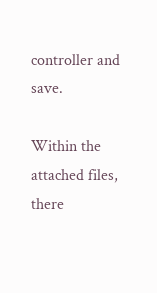controller and save.

Within the attached files, there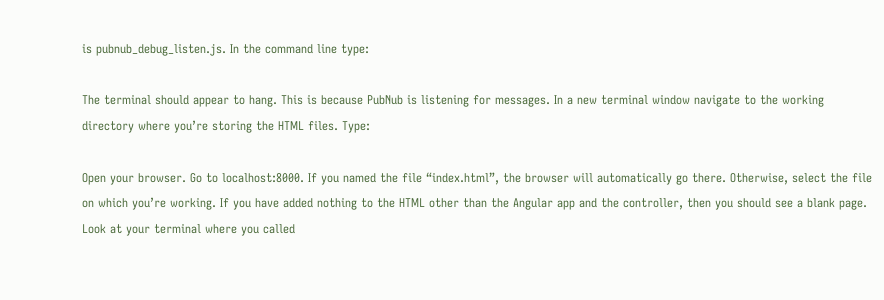is pubnub_debug_listen.js. In the command line type:

The terminal should appear to hang. This is because PubNub is listening for messages. In a new terminal window navigate to the working directory where you’re storing the HTML files. Type:

Open your browser. Go to localhost:8000. If you named the file “index.html”, the browser will automatically go there. Otherwise, select the file on which you’re working. If you have added nothing to the HTML other than the Angular app and the controller, then you should see a blank page. Look at your terminal where you called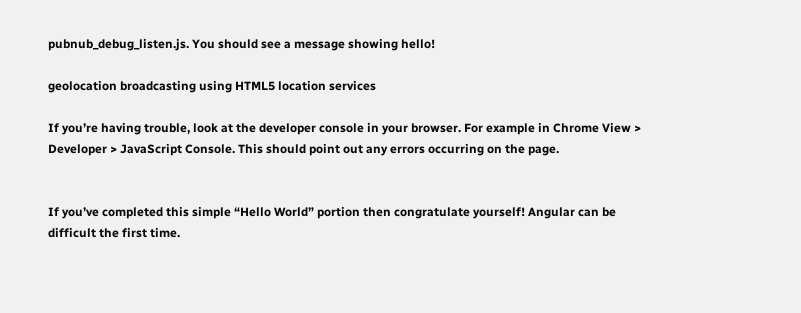pubnub_debug_listen.js. You should see a message showing hello!

geolocation broadcasting using HTML5 location services

If you’re having trouble, look at the developer console in your browser. For example in Chrome View > Developer > JavaScript Console. This should point out any errors occurring on the page.


If you’ve completed this simple “Hello World” portion then congratulate yourself! Angular can be difficult the first time.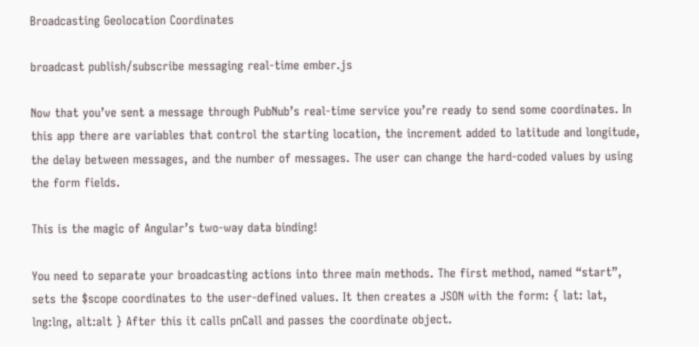Broadcasting Geolocation Coordinates

broadcast publish/subscribe messaging real-time ember.js

Now that you’ve sent a message through PubNub’s real-time service you’re ready to send some coordinates. In this app there are variables that control the starting location, the increment added to latitude and longitude, the delay between messages, and the number of messages. The user can change the hard-coded values by using the form fields.

This is the magic of Angular’s two-way data binding!

You need to separate your broadcasting actions into three main methods. The first method, named “start”, sets the $scope coordinates to the user-defined values. It then creates a JSON with the form: { lat: lat, lng:lng, alt:alt } After this it calls pnCall and passes the coordinate object.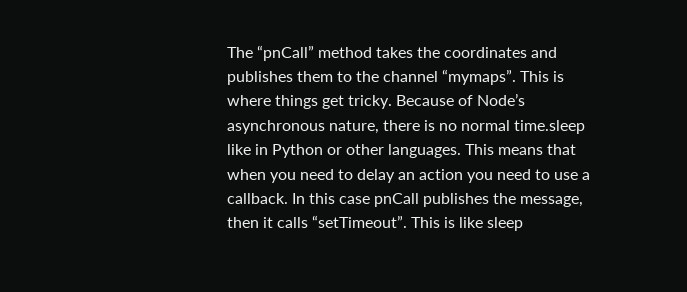The “pnCall” method takes the coordinates and publishes them to the channel “mymaps”. This is where things get tricky. Because of Node’s asynchronous nature, there is no normal time.sleep like in Python or other languages. This means that when you need to delay an action you need to use a callback. In this case pnCall publishes the message, then it calls “setTimeout”. This is like sleep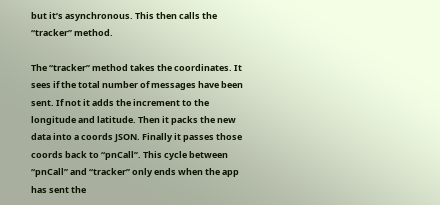but it’s asynchronous. This then calls the “tracker” method.

The “tracker” method takes the coordinates. It sees if the total number of messages have been sent. If not it adds the increment to the longitude and latitude. Then it packs the new data into a coords JSON. Finally it passes those coords back to “pnCall”. This cycle between “pnCall” and “tracker” only ends when the app has sent the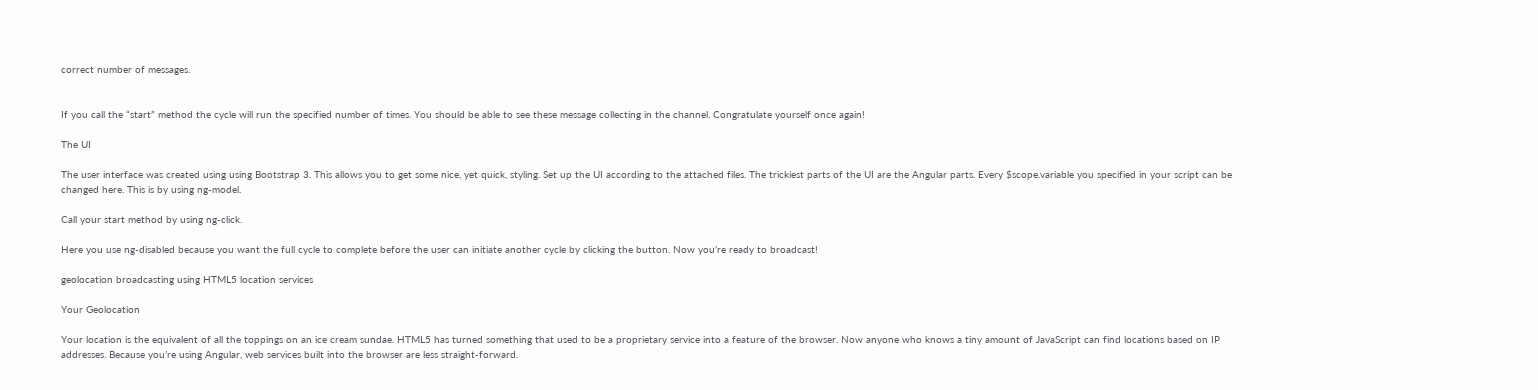correct number of messages.


If you call the “start” method the cycle will run the specified number of times. You should be able to see these message collecting in the channel. Congratulate yourself once again!

The UI

The user interface was created using using Bootstrap 3. This allows you to get some nice, yet quick, styling. Set up the UI according to the attached files. The trickiest parts of the UI are the Angular parts. Every $scope.variable you specified in your script can be changed here. This is by using ng-model.

Call your start method by using ng-click.

Here you use ng-disabled because you want the full cycle to complete before the user can initiate another cycle by clicking the button. Now you’re ready to broadcast!

geolocation broadcasting using HTML5 location services

Your Geolocation

Your location is the equivalent of all the toppings on an ice cream sundae. HTML5 has turned something that used to be a proprietary service into a feature of the browser. Now anyone who knows a tiny amount of JavaScript can find locations based on IP addresses. Because you’re using Angular, web services built into the browser are less straight-forward.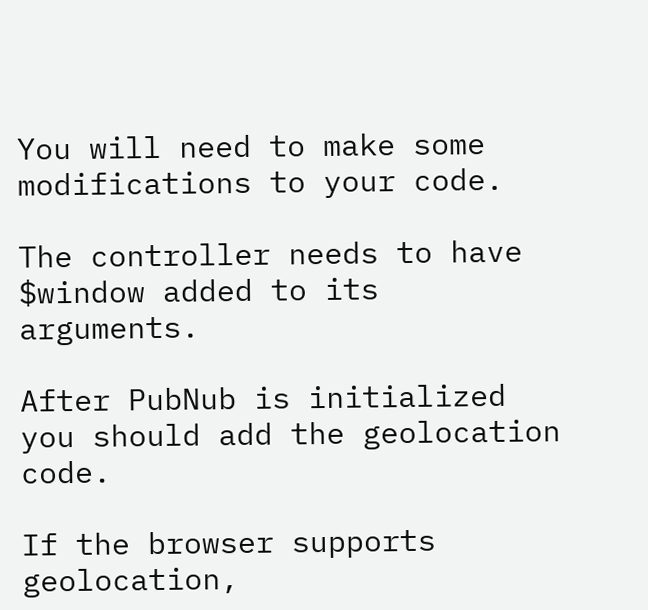You will need to make some modifications to your code.

The controller needs to have $window added to its arguments.

After PubNub is initialized you should add the geolocation code.

If the browser supports geolocation,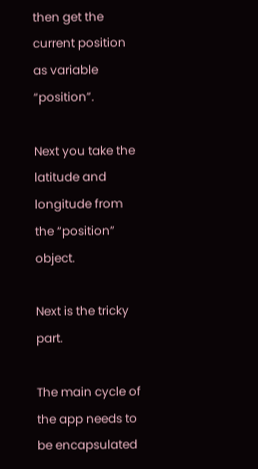then get the current position as variable “position”.

Next you take the latitude and longitude from the “position” object.

Next is the tricky part.

The main cycle of the app needs to be encapsulated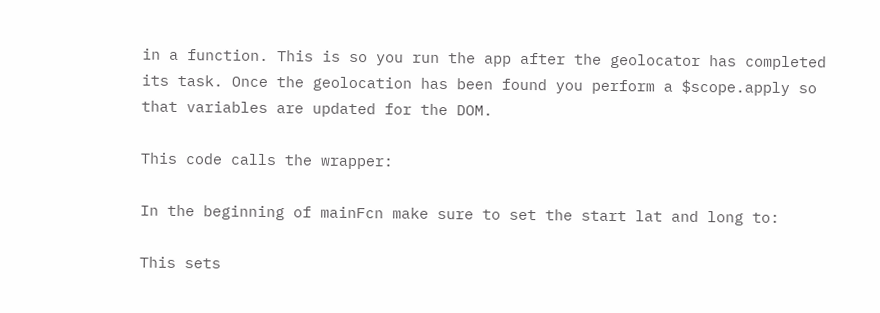in a function. This is so you run the app after the geolocator has completed its task. Once the geolocation has been found you perform a $scope.apply so that variables are updated for the DOM.

This code calls the wrapper:

In the beginning of mainFcn make sure to set the start lat and long to:

This sets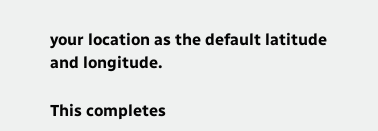your location as the default latitude and longitude.

This completes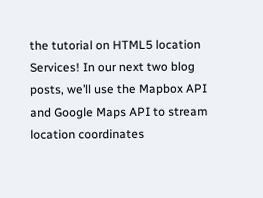the tutorial on HTML5 location Services! In our next two blog posts, we’ll use the Mapbox API and Google Maps API to stream location coordinates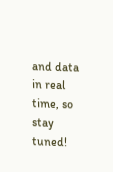and data in real time, so stay tuned!